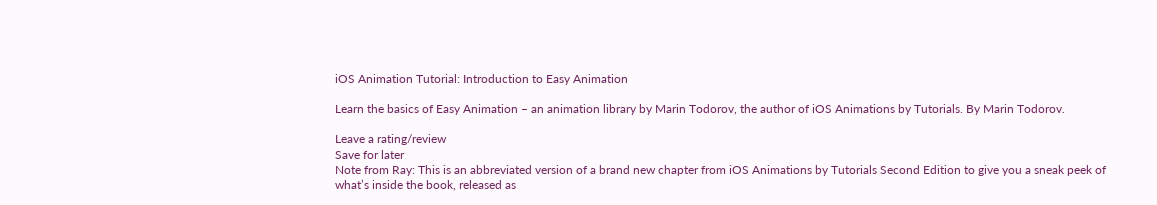iOS Animation Tutorial: Introduction to Easy Animation

Learn the basics of Easy Animation – an animation library by Marin Todorov, the author of iOS Animations by Tutorials. By Marin Todorov.

Leave a rating/review
Save for later
Note from Ray: This is an abbreviated version of a brand new chapter from iOS Animations by Tutorials Second Edition to give you a sneak peek of what’s inside the book, released as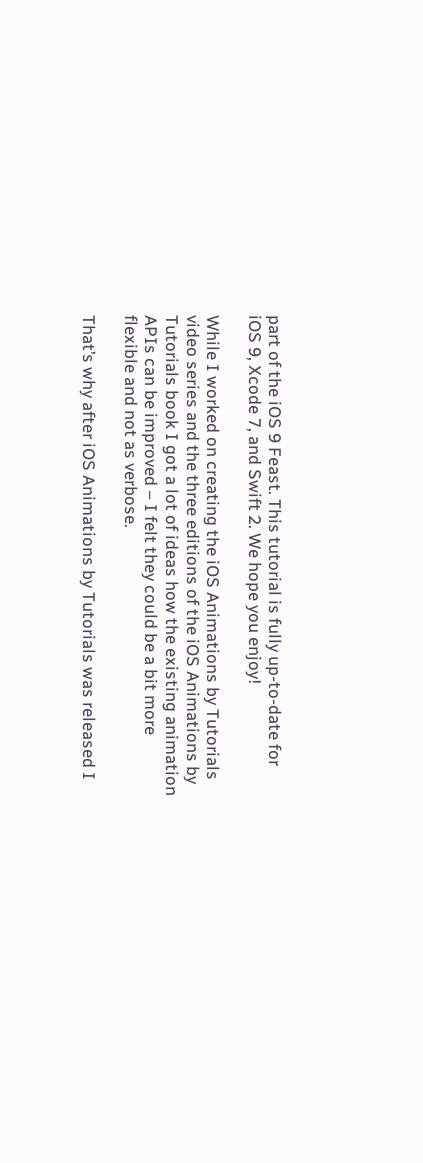part of the iOS 9 Feast. This tutorial is fully up-to-date for iOS 9, Xcode 7, and Swift 2. We hope you enjoy!

While I worked on creating the iOS Animations by Tutorials video series and the three editions of the iOS Animations by Tutorials book I got a lot of ideas how the existing animation APIs can be improved – I felt they could be a bit more flexible and not as verbose.

That’s why after iOS Animations by Tutorials was released I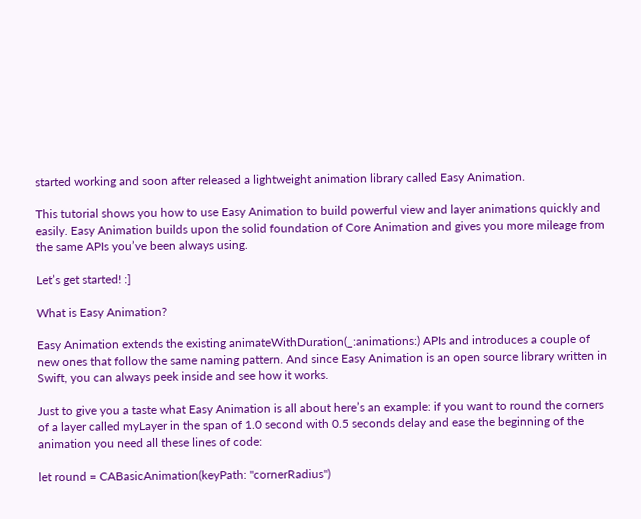started working and soon after released a lightweight animation library called Easy Animation.

This tutorial shows you how to use Easy Animation to build powerful view and layer animations quickly and easily. Easy Animation builds upon the solid foundation of Core Animation and gives you more mileage from the same APIs you’ve been always using.

Let’s get started! :]

What is Easy Animation?

Easy Animation extends the existing animateWithDuration(_:animations:) APIs and introduces a couple of new ones that follow the same naming pattern. And since Easy Animation is an open source library written in Swift, you can always peek inside and see how it works.

Just to give you a taste what Easy Animation is all about here’s an example: if you want to round the corners of a layer called myLayer in the span of 1.0 second with 0.5 seconds delay and ease the beginning of the animation you need all these lines of code:

let round = CABasicAnimation(keyPath: "cornerRadius")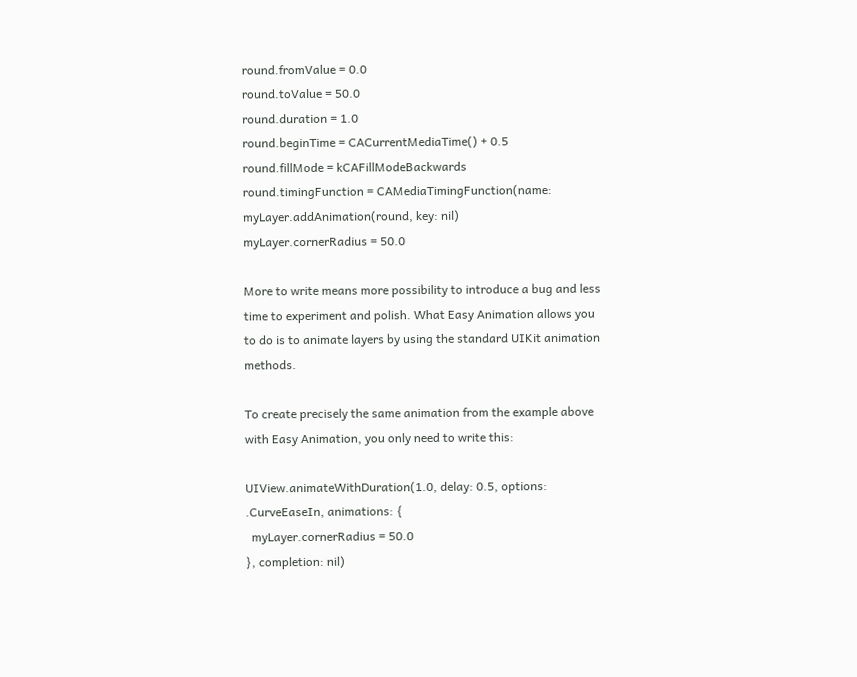round.fromValue = 0.0
round.toValue = 50.0
round.duration = 1.0
round.beginTime = CACurrentMediaTime() + 0.5
round.fillMode = kCAFillModeBackwards
round.timingFunction = CAMediaTimingFunction(name:
myLayer.addAnimation(round, key: nil)
myLayer.cornerRadius = 50.0

More to write means more possibility to introduce a bug and less time to experiment and polish. What Easy Animation allows you to do is to animate layers by using the standard UIKit animation methods.

To create precisely the same animation from the example above with Easy Animation, you only need to write this:

UIView.animateWithDuration(1.0, delay: 0.5, options: .CurveEaseIn, animations: {
  myLayer.cornerRadius = 50.0
}, completion: nil)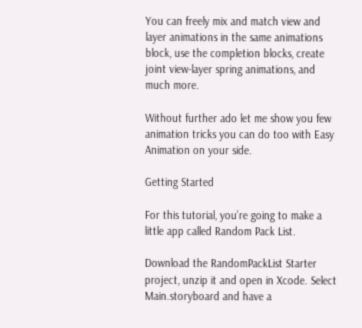You can freely mix and match view and layer animations in the same animations block, use the completion blocks, create joint view-layer spring animations, and much more.

Without further ado let me show you few animation tricks you can do too with Easy Animation on your side.

Getting Started

For this tutorial, you’re going to make a little app called Random Pack List.

Download the RandomPackList Starter project, unzip it and open in Xcode. Select Main.storyboard and have a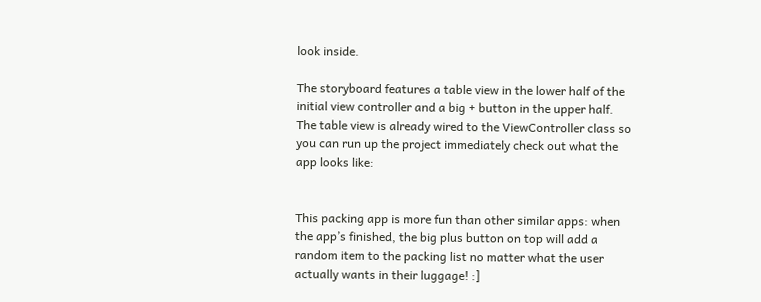look inside.

The storyboard features a table view in the lower half of the initial view controller and a big + button in the upper half. The table view is already wired to the ViewController class so you can run up the project immediately check out what the app looks like:


This packing app is more fun than other similar apps: when the app’s finished, the big plus button on top will add a random item to the packing list no matter what the user actually wants in their luggage! :]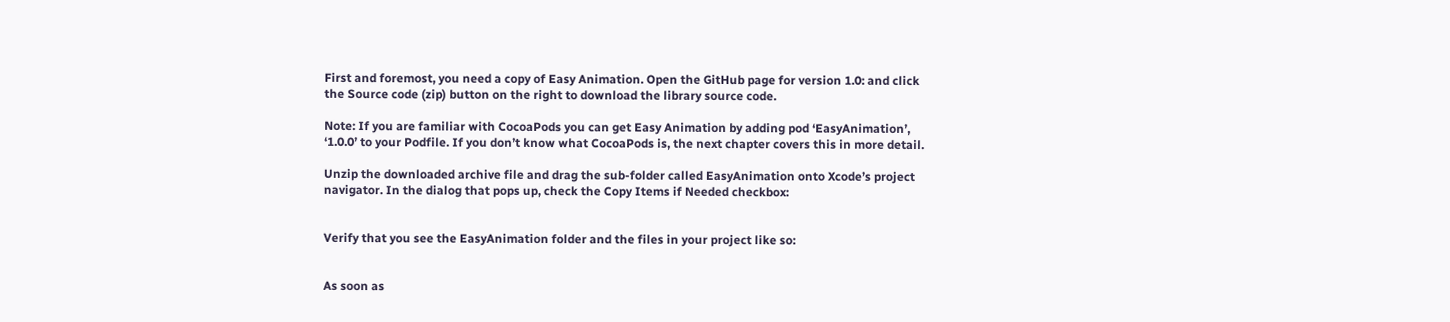First and foremost, you need a copy of Easy Animation. Open the GitHub page for version 1.0: and click the Source code (zip) button on the right to download the library source code.

Note: If you are familiar with CocoaPods you can get Easy Animation by adding pod ‘EasyAnimation’, ‘1.0.0’ to your Podfile. If you don’t know what CocoaPods is, the next chapter covers this in more detail.

Unzip the downloaded archive file and drag the sub-folder called EasyAnimation onto Xcode’s project navigator. In the dialog that pops up, check the Copy Items if Needed checkbox:


Verify that you see the EasyAnimation folder and the files in your project like so:


As soon as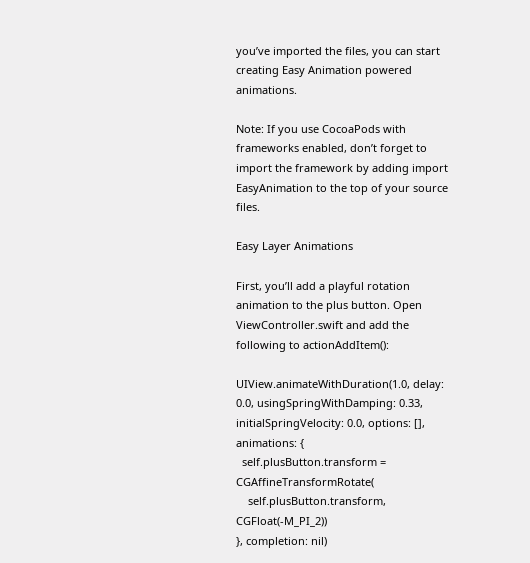you’ve imported the files, you can start creating Easy Animation powered animations.

Note: If you use CocoaPods with frameworks enabled, don’t forget to import the framework by adding import EasyAnimation to the top of your source files.

Easy Layer Animations

First, you’ll add a playful rotation animation to the plus button. Open ViewController.swift and add the following to actionAddItem():

UIView.animateWithDuration(1.0, delay: 0.0, usingSpringWithDamping: 0.33, initialSpringVelocity: 0.0, options: [], animations: {
  self.plusButton.transform = CGAffineTransformRotate(
    self.plusButton.transform, CGFloat(-M_PI_2))
}, completion: nil)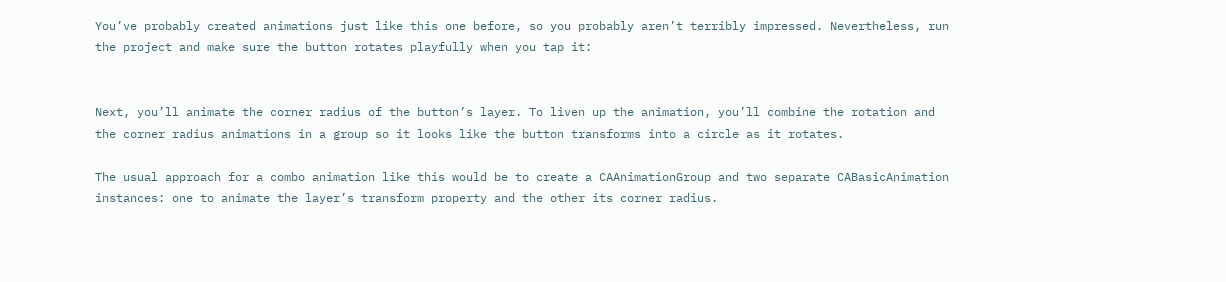You’ve probably created animations just like this one before, so you probably aren’t terribly impressed. Nevertheless, run the project and make sure the button rotates playfully when you tap it:


Next, you’ll animate the corner radius of the button’s layer. To liven up the animation, you’ll combine the rotation and the corner radius animations in a group so it looks like the button transforms into a circle as it rotates.

The usual approach for a combo animation like this would be to create a CAAnimationGroup and two separate CABasicAnimation instances: one to animate the layer’s transform property and the other its corner radius.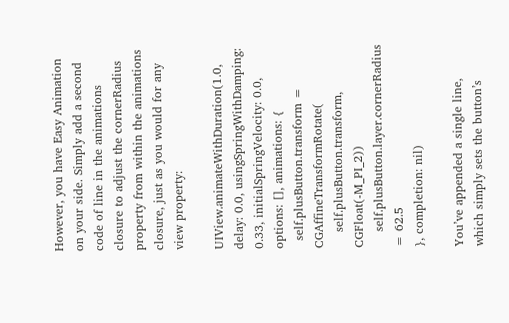However, you have Easy Animation on your side. Simply add a second code of line in the animations closure to adjust the cornerRadius property from within the animations closure, just as you would for any view property:

UIView.animateWithDuration(1.0, delay: 0.0, usingSpringWithDamping: 0.33, initialSpringVelocity: 0.0, options: [], animations: {
  self.plusButton.transform = CGAffineTransformRotate(
    self.plusButton.transform, CGFloat(-M_PI_2))
    self.plusButton.layer.cornerRadius = 62.5
}, completion: nil)

You’ve appended a single line, which simply sets the button’s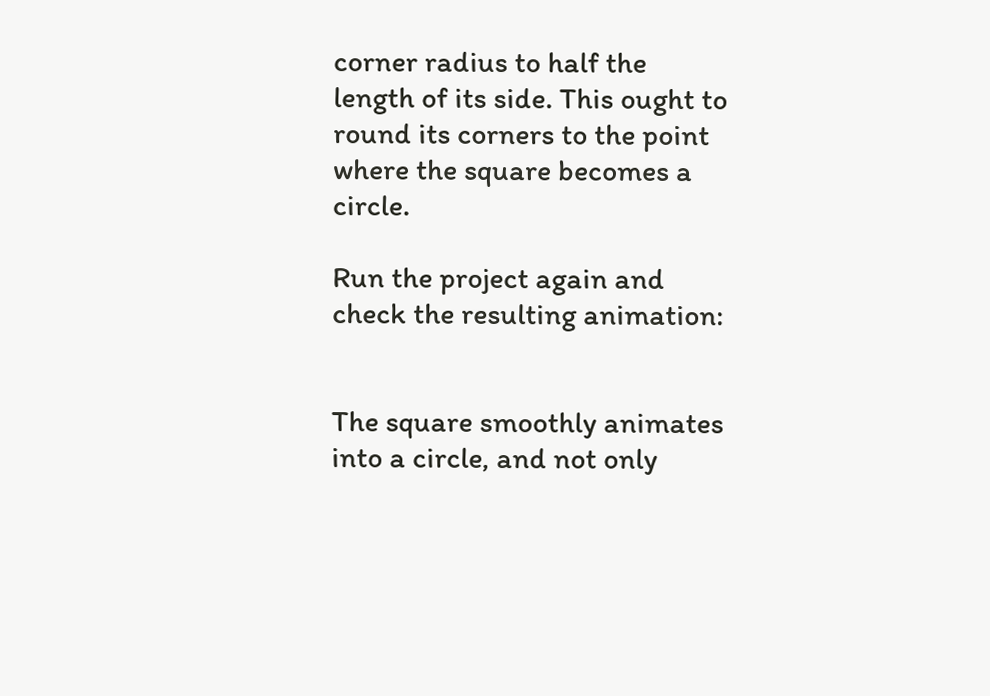corner radius to half the length of its side. This ought to round its corners to the point where the square becomes a circle.

Run the project again and check the resulting animation:


The square smoothly animates into a circle, and not only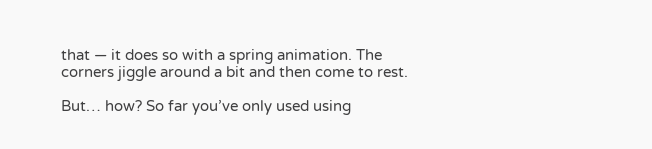that — it does so with a spring animation. The corners jiggle around a bit and then come to rest.

But… how? So far you’ve only used using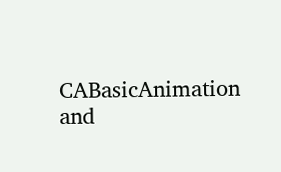CABasicAnimation and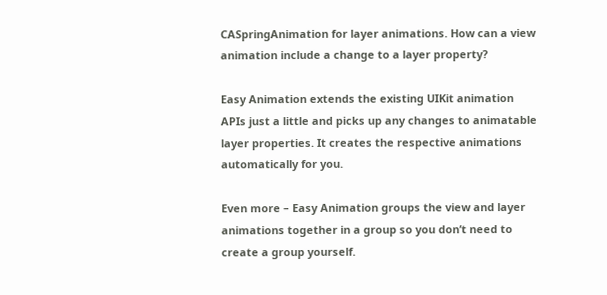CASpringAnimation for layer animations. How can a view animation include a change to a layer property?

Easy Animation extends the existing UIKit animation APIs just a little and picks up any changes to animatable layer properties. It creates the respective animations automatically for you.

Even more – Easy Animation groups the view and layer animations together in a group so you don’t need to create a group yourself.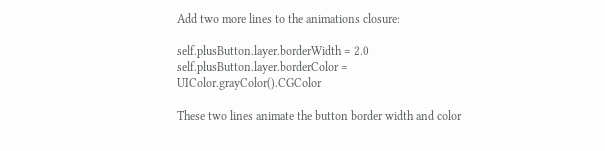Add two more lines to the animations closure:

self.plusButton.layer.borderWidth = 2.0
self.plusButton.layer.borderColor = UIColor.grayColor().CGColor

These two lines animate the button border width and color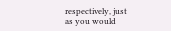respectively, just as you would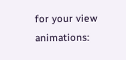for your view animations: